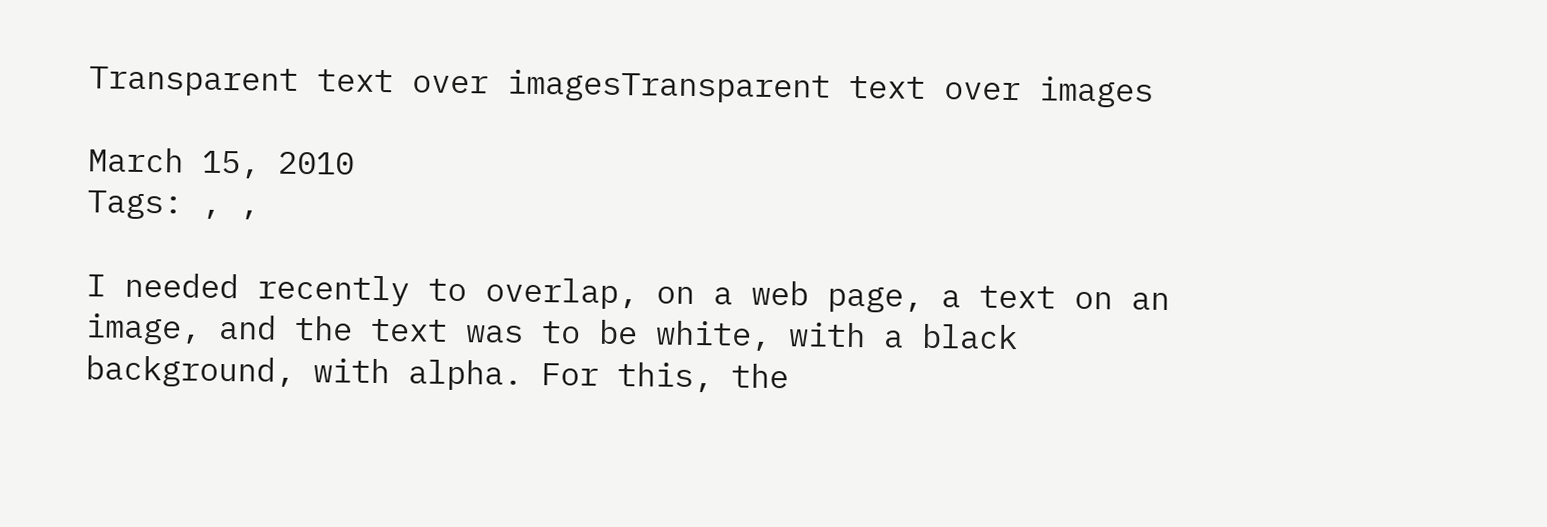Transparent text over imagesTransparent text over images

March 15, 2010
Tags: , ,

I needed recently to overlap, on a web page, a text on an image, and the text was to be white, with a black background, with alpha. For this, the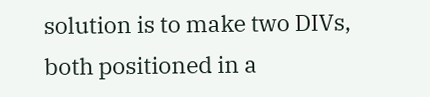solution is to make two DIVs, both positioned in a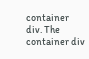container div. The container div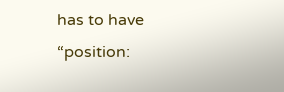has to have “position: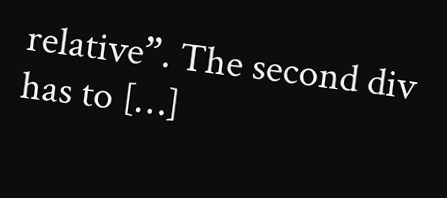relative”. The second div has to […]